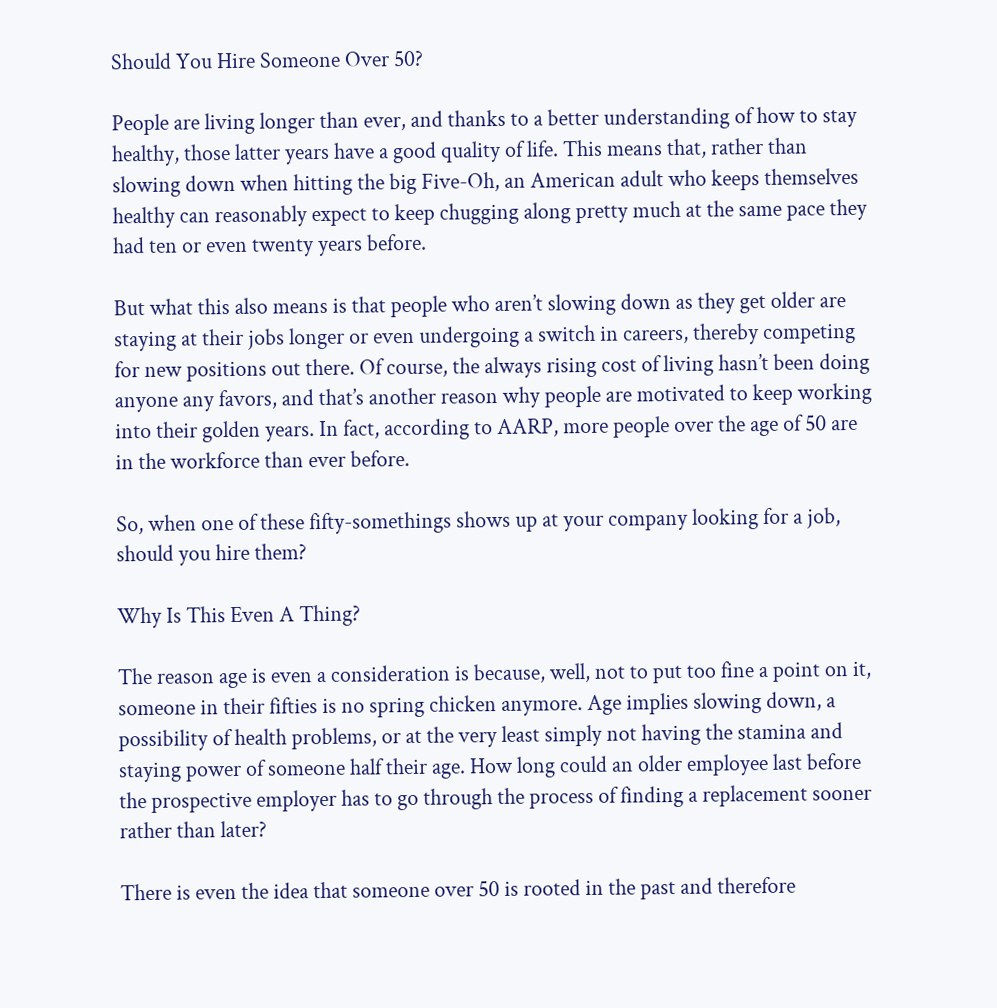Should You Hire Someone Over 50?

People are living longer than ever, and thanks to a better understanding of how to stay healthy, those latter years have a good quality of life. This means that, rather than slowing down when hitting the big Five-Oh, an American adult who keeps themselves healthy can reasonably expect to keep chugging along pretty much at the same pace they had ten or even twenty years before.

But what this also means is that people who aren’t slowing down as they get older are staying at their jobs longer or even undergoing a switch in careers, thereby competing for new positions out there. Of course, the always rising cost of living hasn’t been doing anyone any favors, and that’s another reason why people are motivated to keep working into their golden years. In fact, according to AARP, more people over the age of 50 are in the workforce than ever before.

So, when one of these fifty-somethings shows up at your company looking for a job, should you hire them?

Why Is This Even A Thing?

The reason age is even a consideration is because, well, not to put too fine a point on it, someone in their fifties is no spring chicken anymore. Age implies slowing down, a possibility of health problems, or at the very least simply not having the stamina and staying power of someone half their age. How long could an older employee last before the prospective employer has to go through the process of finding a replacement sooner rather than later?

There is even the idea that someone over 50 is rooted in the past and therefore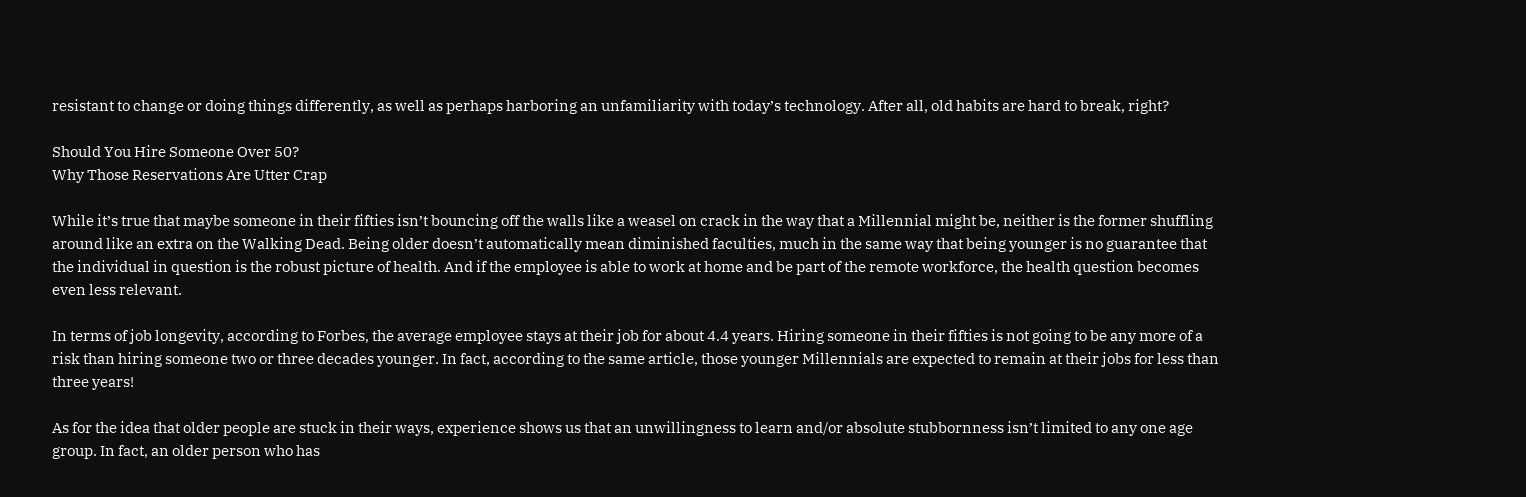resistant to change or doing things differently, as well as perhaps harboring an unfamiliarity with today’s technology. After all, old habits are hard to break, right?

Should You Hire Someone Over 50?
Why Those Reservations Are Utter Crap

While it’s true that maybe someone in their fifties isn’t bouncing off the walls like a weasel on crack in the way that a Millennial might be, neither is the former shuffling around like an extra on the Walking Dead. Being older doesn’t automatically mean diminished faculties, much in the same way that being younger is no guarantee that the individual in question is the robust picture of health. And if the employee is able to work at home and be part of the remote workforce, the health question becomes even less relevant.

In terms of job longevity, according to Forbes, the average employee stays at their job for about 4.4 years. Hiring someone in their fifties is not going to be any more of a risk than hiring someone two or three decades younger. In fact, according to the same article, those younger Millennials are expected to remain at their jobs for less than three years!

As for the idea that older people are stuck in their ways, experience shows us that an unwillingness to learn and/or absolute stubbornness isn’t limited to any one age group. In fact, an older person who has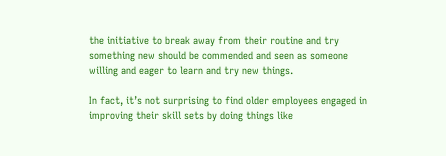the initiative to break away from their routine and try something new should be commended and seen as someone willing and eager to learn and try new things.

In fact, it’s not surprising to find older employees engaged in improving their skill sets by doing things like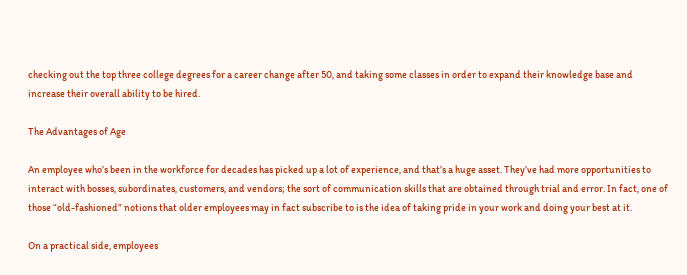checking out the top three college degrees for a career change after 50, and taking some classes in order to expand their knowledge base and increase their overall ability to be hired.

The Advantages of Age

An employee who’s been in the workforce for decades has picked up a lot of experience, and that’s a huge asset. They’ve had more opportunities to interact with bosses, subordinates, customers, and vendors; the sort of communication skills that are obtained through trial and error. In fact, one of those “old-fashioned” notions that older employees may in fact subscribe to is the idea of taking pride in your work and doing your best at it.

On a practical side, employees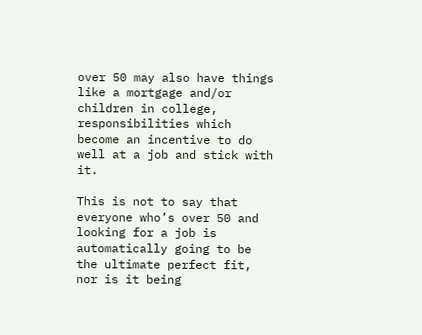over 50 may also have things like a mortgage and/or children in college, responsibilities which become an incentive to do well at a job and stick with it.

This is not to say that everyone who’s over 50 and looking for a job is automatically going to be the ultimate perfect fit, nor is it being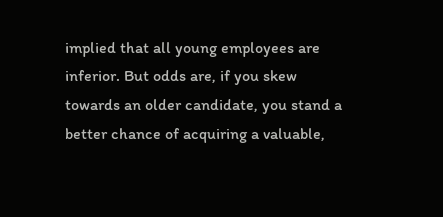implied that all young employees are inferior. But odds are, if you skew towards an older candidate, you stand a better chance of acquiring a valuable,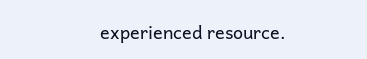experienced resource.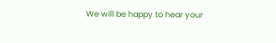We will be happy to hear your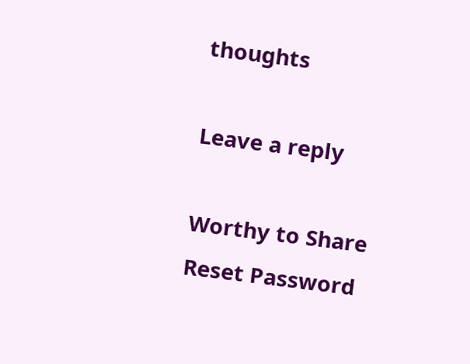thoughts

Leave a reply

Worthy to Share
Reset Password